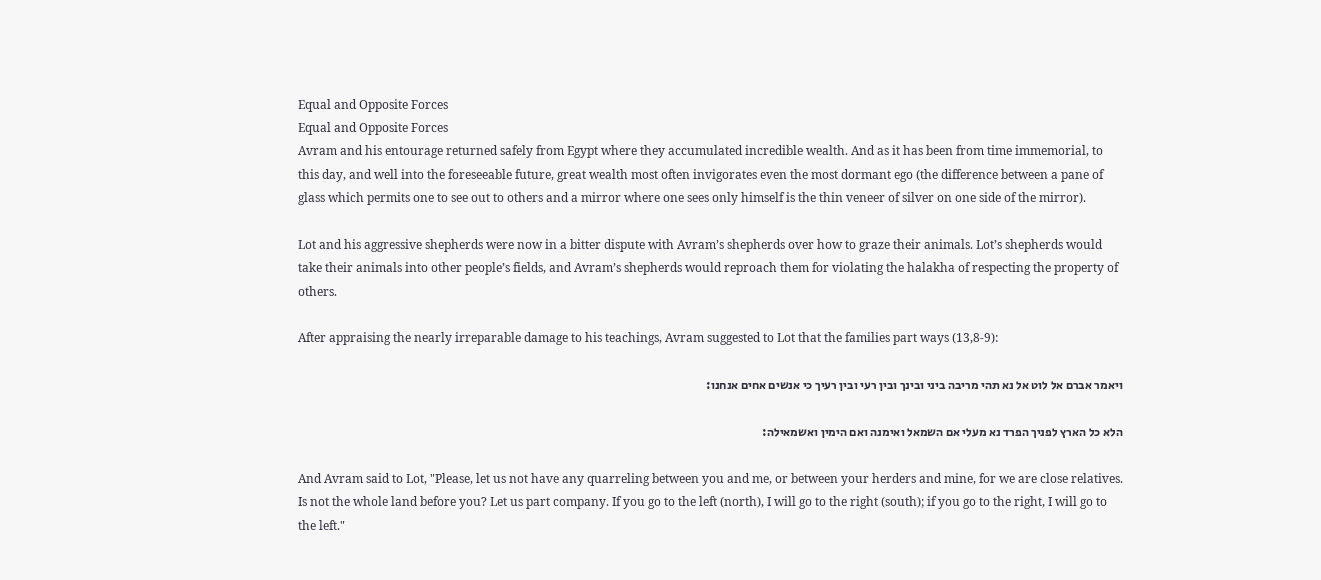Equal and Opposite Forces
Equal and Opposite Forces
Avram and his entourage returned safely from Egypt where they accumulated incredible wealth. And as it has been from time immemorial, to this day, and well into the foreseeable future, great wealth most often invigorates even the most dormant ego (the difference between a pane of glass which permits one to see out to others and a mirror where one sees only himself is the thin veneer of silver on one side of the mirror).

Lot and his aggressive shepherds were now in a bitter dispute with Avram’s shepherds over how to graze their animals. Lot’s shepherds would take their animals into other people’s fields, and Avram’s shepherds would reproach them for violating the halakha of respecting the property of others.

After appraising the nearly irreparable damage to his teachings, Avram suggested to Lot that the families part ways (13,8-9):

ויאמר אברם אל לוט אל נא תהי מריבה ביני ובינך ובין רעי ובין רעיך כי אנשים אחים אנחנו:

הלא כל הארץ לפניך הפרד נא מעלי אם השמאל ואימנה ואם הימין ואשמאילה:

And Avram said to Lot, "Please, let us not have any quarreling between you and me, or between your herders and mine, for we are close relatives. Is not the whole land before you? Let us part company. If you go to the left (north), I will go to the right (south); if you go to the right, I will go to the left."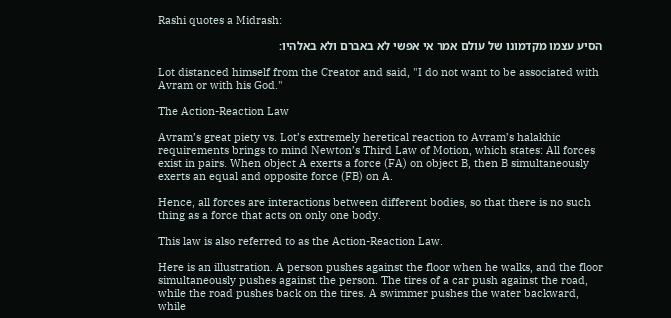Rashi quotes a Midrash:

הסיע עצמו מקדמונו של עולם אמר אי אפשי לא באברם ולא באלהיו:

Lot distanced himself from the Creator and said, "I do not want to be associated with Avram or with his God."

The Action-Reaction Law

Avram’s great piety vs. Lot’s extremely heretical reaction to Avram’s halakhic requirements brings to mind Newton’s Third Law of Motion, which states: All forces exist in pairs. When object A exerts a force (FA) on object B, then B simultaneously exerts an equal and opposite force (FB) on A.

Hence, all forces are interactions between different bodies, so that there is no such thing as a force that acts on only one body.

This law is also referred to as the Action-Reaction Law.

Here is an illustration. A person pushes against the floor when he walks, and the floor simultaneously pushes against the person. The tires of a car push against the road, while the road pushes back on the tires. A swimmer pushes the water backward, while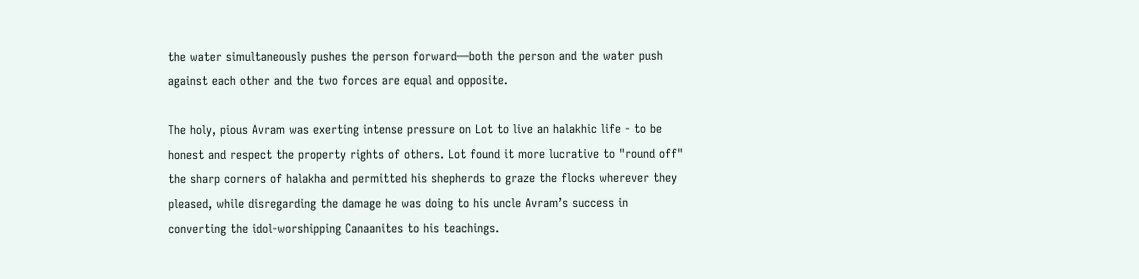the water simultaneously pushes the person forward—both the person and the water push against each other and the two forces are equal and opposite.

The holy, pious Avram was exerting intense pressure on Lot to live an halakhic life - to be honest and respect the property rights of others. Lot found it more lucrative to "round off" the sharp corners of halakha and permitted his shepherds to graze the flocks wherever they pleased, while disregarding the damage he was doing to his uncle Avram’s success in converting the idol-worshipping Canaanites to his teachings.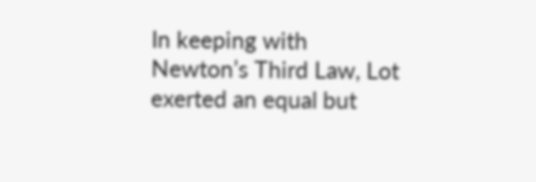In keeping with Newton’s Third Law, Lot exerted an equal but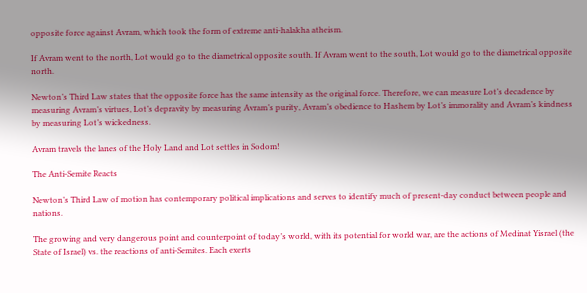opposite force against Avram, which took the form of extreme anti-halakha atheism.

If Avram went to the north, Lot would go to the diametrical opposite south. If Avram went to the south, Lot would go to the diametrical opposite north.

Newton’s Third Law states that the opposite force has the same intensity as the original force. Therefore, we can measure Lot’s decadence by measuring Avram’s virtues, Lot’s depravity by measuring Avram’s purity, Avram’s obedience to Hashem by Lot’s immorality and Avram’s kindness by measuring Lot’s wickedness.

Avram travels the lanes of the Holy Land and Lot settles in Sodom!

The Anti-Semite Reacts

Newton’s Third Law of motion has contemporary political implications and serves to identify much of present-day conduct between people and nations.

The growing and very dangerous point and counterpoint of today’s world, with its potential for world war, are the actions of Medinat Yisrael (the State of Israel) vs. the reactions of anti-Semites. Each exerts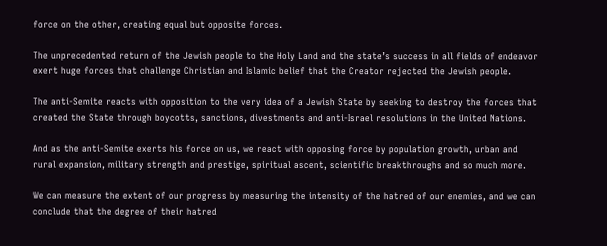force on the other, creating equal but opposite forces.

The unprecedented return of the Jewish people to the Holy Land and the state’s success in all fields of endeavor exert huge forces that challenge Christian and Islamic belief that the Creator rejected the Jewish people.

The anti-Semite reacts with opposition to the very idea of a Jewish State by seeking to destroy the forces that created the State through boycotts, sanctions, divestments and anti-Israel resolutions in the United Nations.

And as the anti-Semite exerts his force on us, we react with opposing force by population growth, urban and rural expansion, military strength and prestige, spiritual ascent, scientific breakthroughs and so much more.

We can measure the extent of our progress by measuring the intensity of the hatred of our enemies, and we can conclude that the degree of their hatred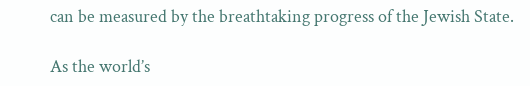can be measured by the breathtaking progress of the Jewish State.

As the world’s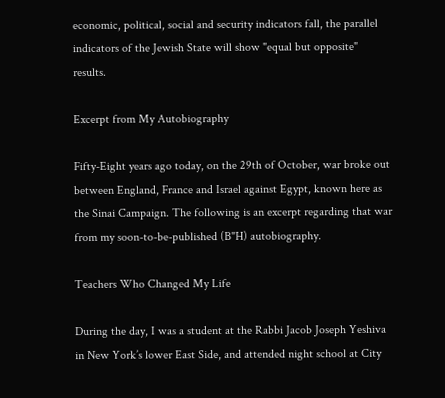economic, political, social and security indicators fall, the parallel indicators of the Jewish State will show "equal but opposite" results.

Excerpt from My Autobiography

Fifty-Eight years ago today, on the 29th of October, war broke out between England, France and Israel against Egypt, known here as the Sinai Campaign. The following is an excerpt regarding that war from my soon-to-be-published (B"H) autobiography.

Teachers Who Changed My Life

During the day, I was a student at the Rabbi Jacob Joseph Yeshiva in New York’s lower East Side, and attended night school at City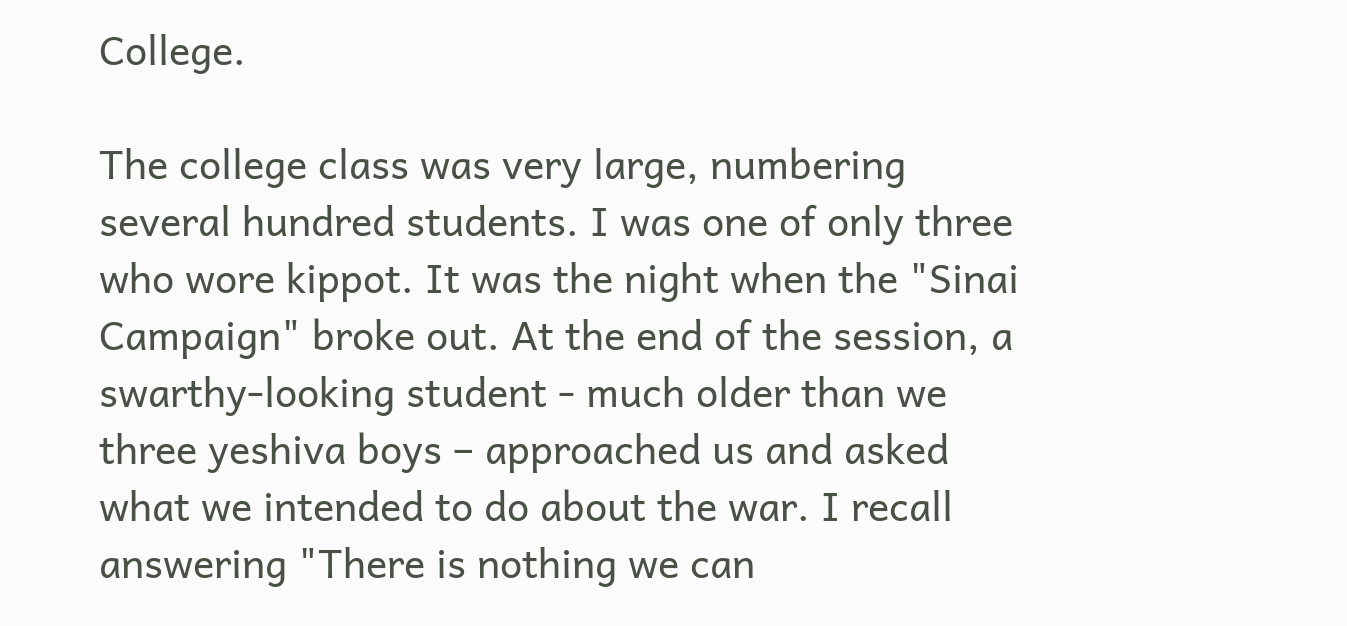College.

The college class was very large, numbering several hundred students. I was one of only three who wore kippot. It was the night when the "Sinai Campaign" broke out. At the end of the session, a swarthy-looking student - much older than we three yeshiva boys – approached us and asked what we intended to do about the war. I recall answering "There is nothing we can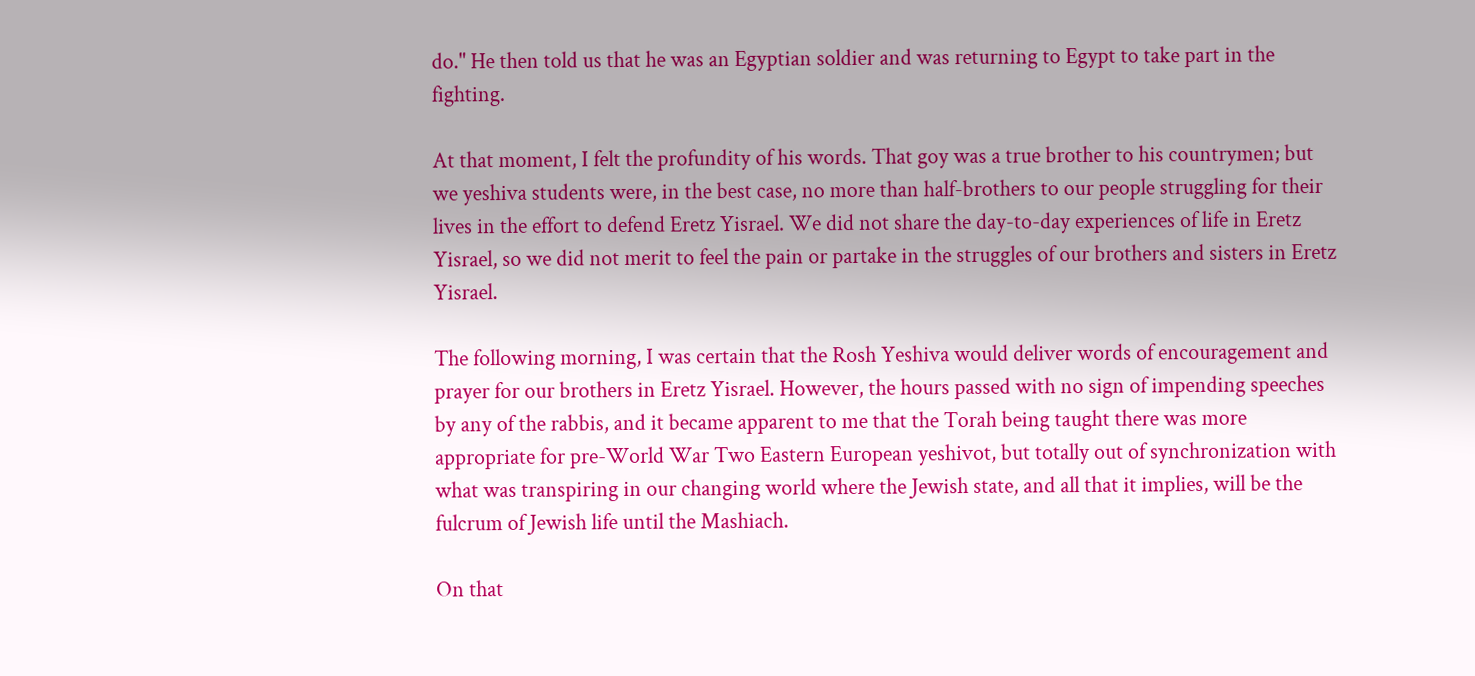do." He then told us that he was an Egyptian soldier and was returning to Egypt to take part in the fighting.

At that moment, I felt the profundity of his words. That goy was a true brother to his countrymen; but we yeshiva students were, in the best case, no more than half-brothers to our people struggling for their lives in the effort to defend Eretz Yisrael. We did not share the day-to-day experiences of life in Eretz Yisrael, so we did not merit to feel the pain or partake in the struggles of our brothers and sisters in Eretz Yisrael.

The following morning, I was certain that the Rosh Yeshiva would deliver words of encouragement and prayer for our brothers in Eretz Yisrael. However, the hours passed with no sign of impending speeches by any of the rabbis, and it became apparent to me that the Torah being taught there was more appropriate for pre-World War Two Eastern European yeshivot, but totally out of synchronization with what was transpiring in our changing world where the Jewish state, and all that it implies, will be the fulcrum of Jewish life until the Mashiach.

On that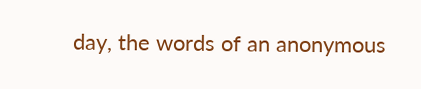day, the words of an anonymous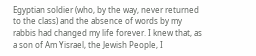Egyptian soldier (who, by the way, never returned to the class) and the absence of words by my rabbis had changed my life forever. I knew that, as a son of Am Yisrael, the Jewish People, I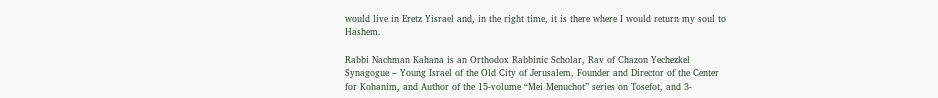would live in Eretz Yisrael and, in the right time, it is there where I would return my soul to Hashem.

Rabbi Nachman Kahana is an Orthodox Rabbinic Scholar, Rav of Chazon Yechezkel Synagogue – Young Israel of the Old City of Jerusalem, Founder and Director of the Center for Kohanim, and Author of the 15-volume “Mei Menuchot” series on Tosefot, and 3-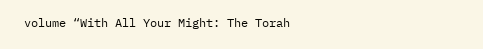volume “With All Your Might: The Torah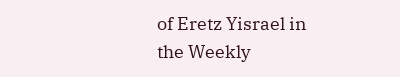of Eretz Yisrael in the Weekly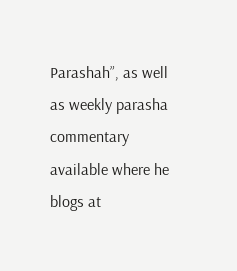Parashah”, as well as weekly parasha commentary available where he blogs at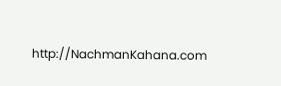http://NachmanKahana.com